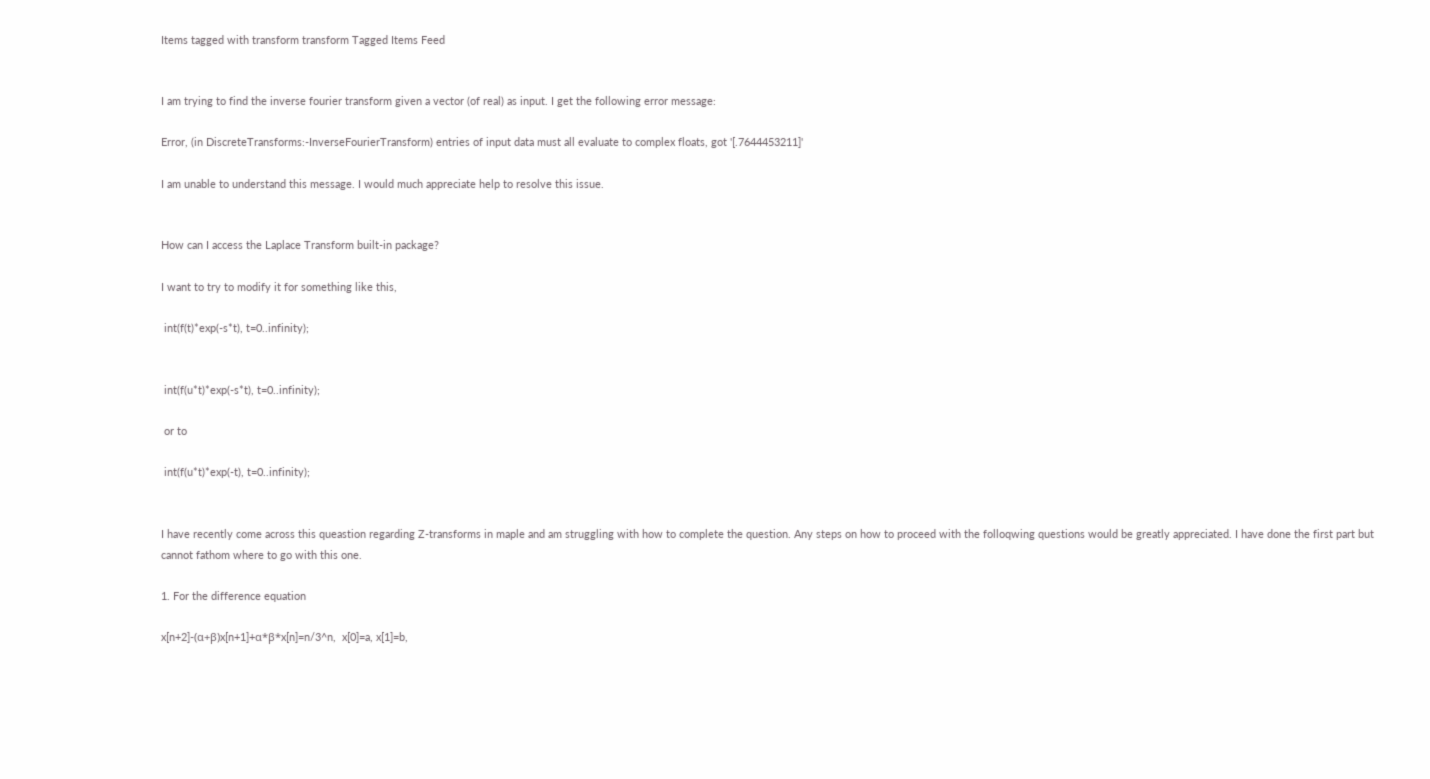Items tagged with transform transform Tagged Items Feed


I am trying to find the inverse fourier transform given a vector (of real) as input. I get the following error message:

Error, (in DiscreteTransforms:-InverseFourierTransform) entries of input data must all evaluate to complex floats, got '[.7644453211]'

I am unable to understand this message. I would much appreciate help to resolve this issue.


How can I access the Laplace Transform built-in package?

I want to try to modify it for something like this,

 int(f(t)*exp(-s*t), t=0..infinity);


 int(f(u*t)*exp(-s*t), t=0..infinity);

 or to

 int(f(u*t)*exp(-t), t=0..infinity);


I have recently come across this queastion regarding Z-transforms in maple and am struggling with how to complete the question. Any steps on how to proceed with the folloqwing questions would be greatly appreciated. I have done the first part but cannot fathom where to go with this one.

1. For the difference equation

x[n+2]-(α+β)x[n+1]+α*β*x[n]=n/3^n,  x[0]=a, x[1]=b,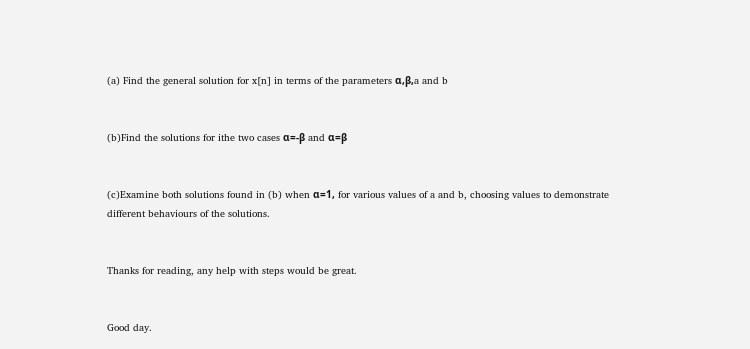(a) Find the general solution for x[n] in terms of the parameters α,β,a and b


(b)Find the solutions for ithe two cases α=-β and α=β


(c)Examine both solutions found in (b) when α=1, for various values of a and b, choosing values to demonstrate different behaviours of the solutions.


Thanks for reading, any help with steps would be great.


Good day.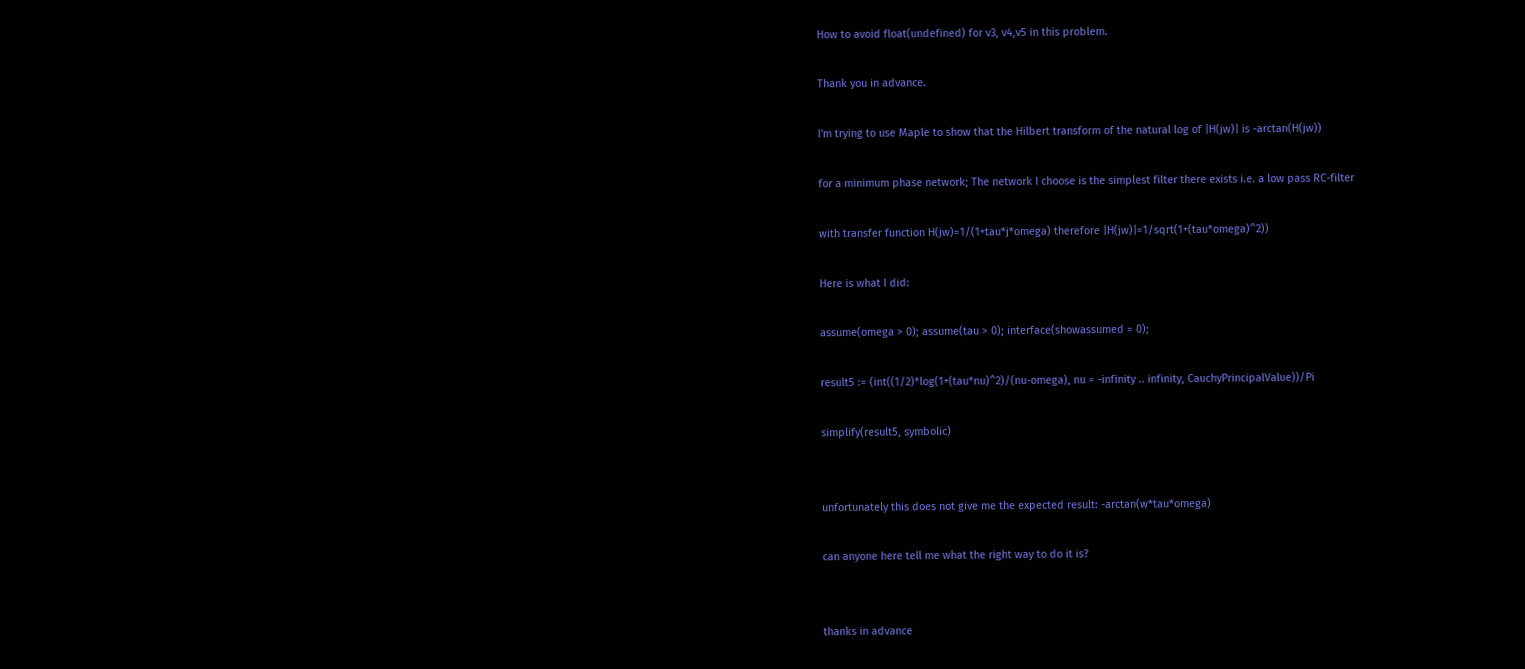How to avoid float(undefined) for v3, v4,v5 in this problem.

Thank you in advance.

I'm trying to use Maple to show that the Hilbert transform of the natural log of |H(jw)| is -arctan(H(jw))

for a minimum phase network; The network I choose is the simplest filter there exists i.e. a low pass RC-filter

with transfer function H(jw)=1/(1+tau*j*omega) therefore |H(jw)|=1/sqrt(1+(tau*omega)^2))

Here is what I did:

assume(omega > 0); assume(tau > 0); interface(showassumed = 0);

result5 := (int((1/2)*log(1+(tau*nu)^2)/(nu-omega), nu = -infinity .. infinity, CauchyPrincipalValue))/Pi

simplify(result5, symbolic)


unfortunately this does not give me the expected result: -arctan(w*tau*omega)

can anyone here tell me what the right way to do it is?


thanks in advance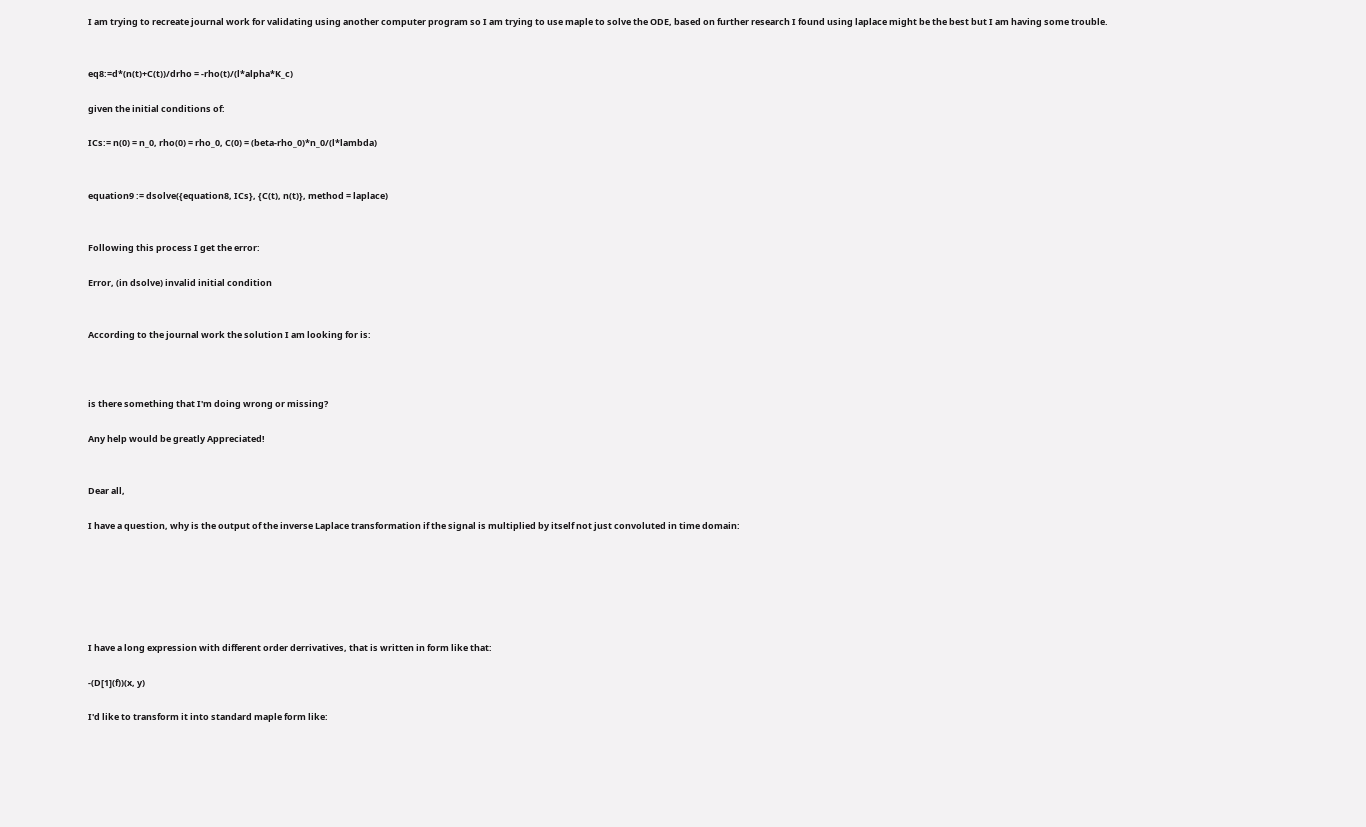I am trying to recreate journal work for validating using another computer program so I am trying to use maple to solve the ODE, based on further research I found using laplace might be the best but I am having some trouble.


eq8:=d*(n(t)+C(t))/drho = -rho(t)/(l*alpha*K_c)

given the initial conditions of:

ICs:= n(0) = n_0, rho(0) = rho_0, C(0) = (beta-rho_0)*n_0/(l*lambda)


equation9 := dsolve({equation8, ICs}, {C(t), n(t)}, method = laplace)


Following this process I get the error:

Error, (in dsolve) invalid initial condition


According to the journal work the solution I am looking for is:



is there something that I'm doing wrong or missing?

Any help would be greatly Appreciated!


Dear all,

I have a question, why is the output of the inverse Laplace transformation if the signal is multiplied by itself not just convoluted in time domain:






I have a long expression with different order derrivatives, that is written in form like that:

-(D[1](f))(x, y)

I'd like to transform it into standard maple form like: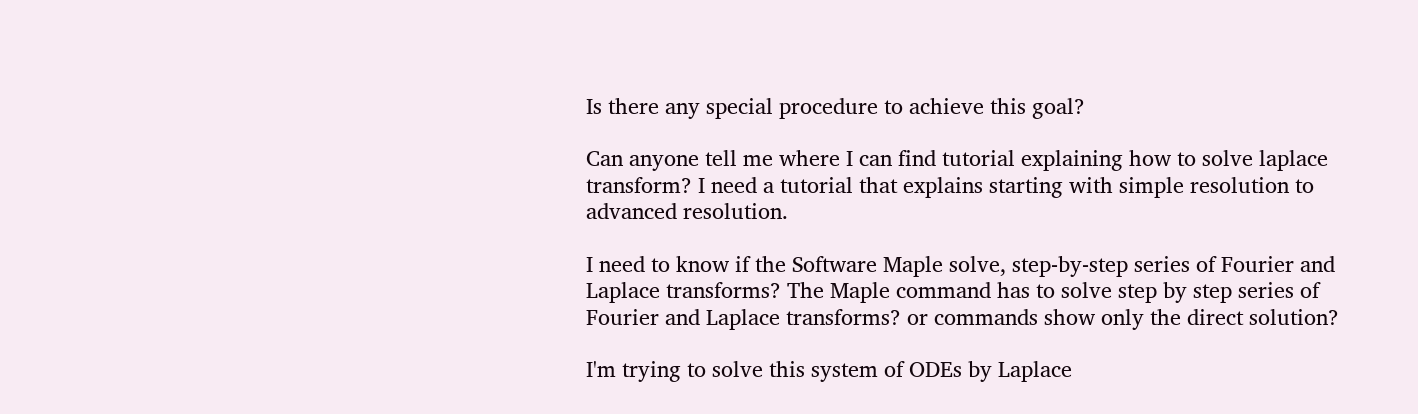Is there any special procedure to achieve this goal?

Can anyone tell me where I can find tutorial explaining how to solve laplace transform? I need a tutorial that explains starting with simple resolution to advanced resolution.

I need to know if the Software Maple solve, step-by-step series of Fourier and Laplace transforms? The Maple command has to solve step by step series of Fourier and Laplace transforms? or commands show only the direct solution?

I'm trying to solve this system of ODEs by Laplace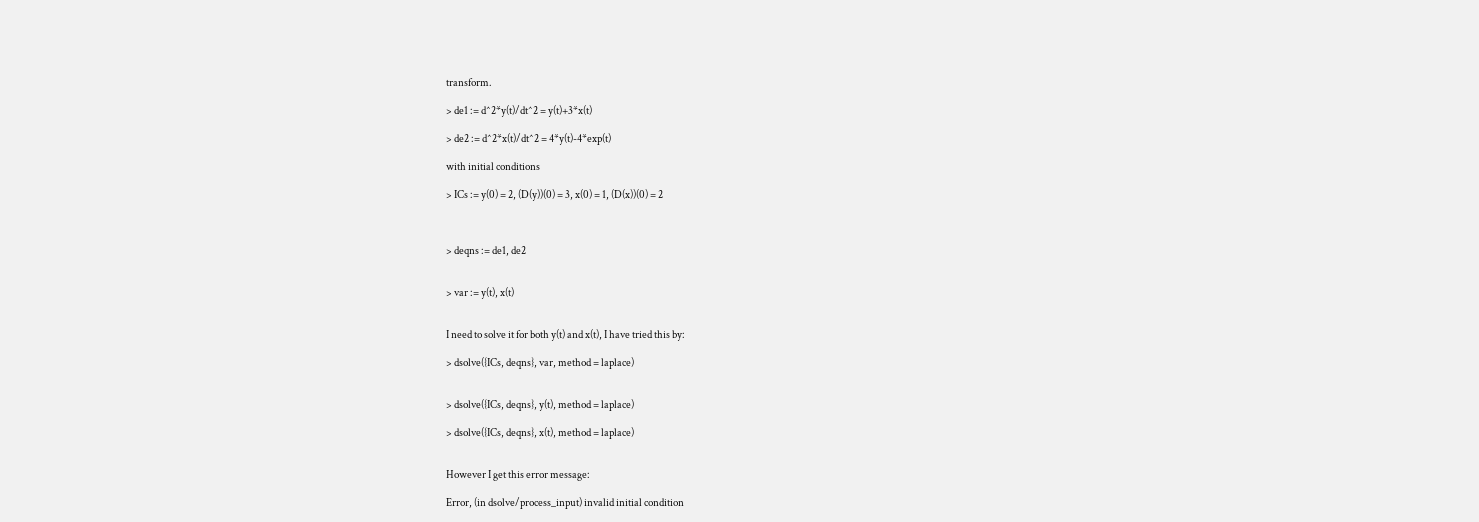transform.

> de1 := d^2*y(t)/dt^2 = y(t)+3*x(t)

> de2 := d^2*x(t)/dt^2 = 4*y(t)-4*exp(t)

with initial conditions

> ICs := y(0) = 2, (D(y))(0) = 3, x(0) = 1, (D(x))(0) = 2



> deqns := de1, de2


> var := y(t), x(t)


I need to solve it for both y(t) and x(t), I have tried this by:

> dsolve({ICs, deqns}, var, method = laplace)


> dsolve({ICs, deqns}, y(t), method = laplace)

> dsolve({ICs, deqns}, x(t), method = laplace)


However I get this error message:

Error, (in dsolve/process_input) invalid initial condition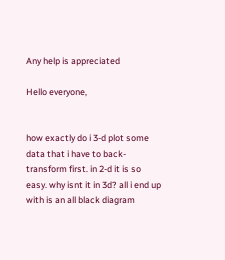Any help is appreciated

Hello everyone,


how exactly do i 3-d plot some data that i have to back-transform first. in 2-d it is so easy. why isnt it in 3d? all i end up with is an all black diagram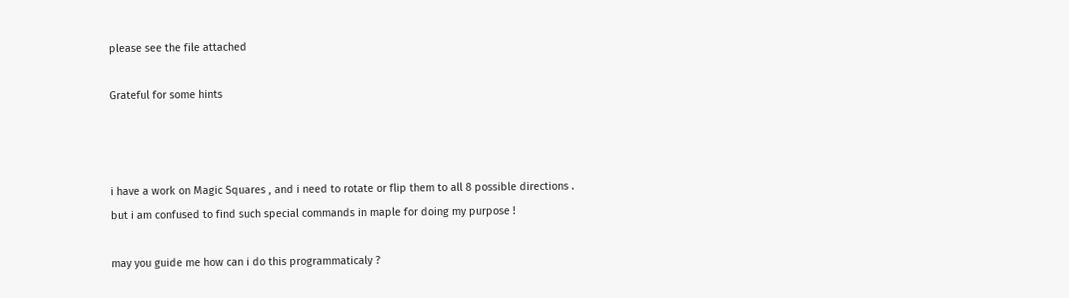please see the file attached

Grateful for some hints



i have a work on Magic Squares , and i need to rotate or flip them to all 8 possible directions .
but i am confused to find such special commands in maple for doing my purpose !

may you guide me how can i do this programmaticaly ?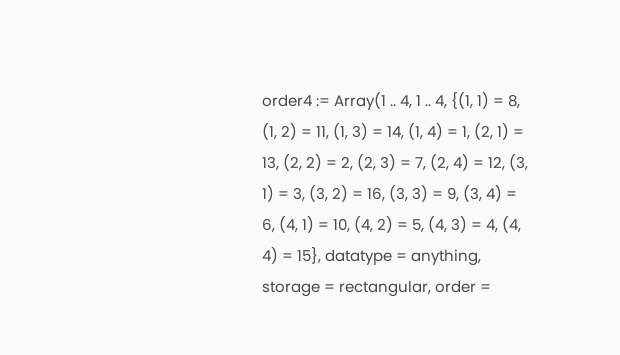order4 := Array(1 .. 4, 1 .. 4, {(1, 1) = 8, (1, 2) = 11, (1, 3) = 14, (1, 4) = 1, (2, 1) = 13, (2, 2) = 2, (2, 3) = 7, (2, 4) = 12, (3, 1) = 3, (3, 2) = 16, (3, 3) = 9, (3, 4) = 6, (4, 1) = 10, (4, 2) = 5, (4, 3) = 4, (4, 4) = 15}, datatype = anything, storage = rectangular, order =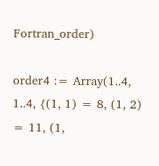Fortran_order)

order4 := Array(1..4, 1..4, {(1, 1) = 8, (1, 2) = 11, (1,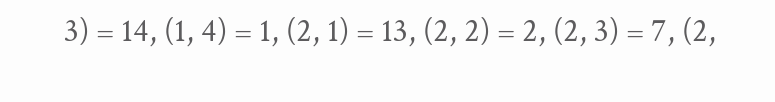3) = 14, (1, 4) = 1, (2, 1) = 13, (2, 2) = 2, (2, 3) = 7, (2,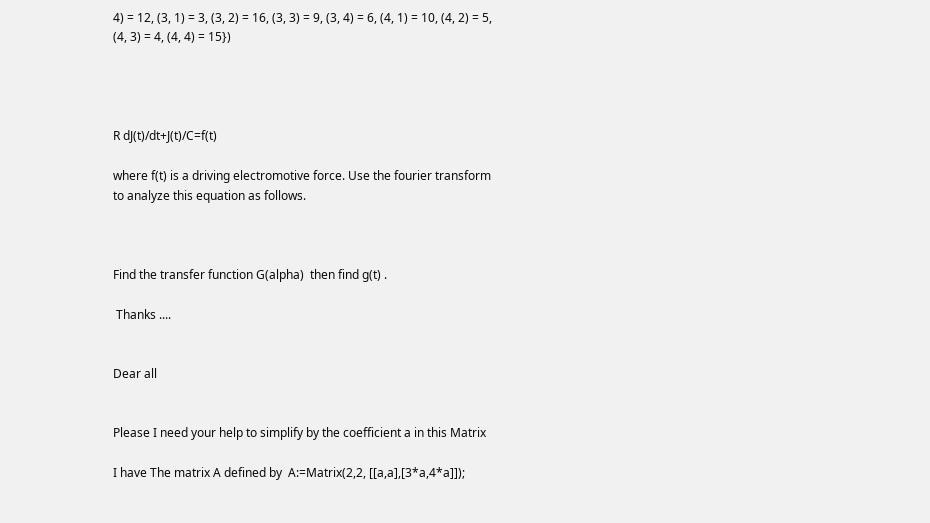4) = 12, (3, 1) = 3, (3, 2) = 16, (3, 3) = 9, (3, 4) = 6, (4, 1) = 10, (4, 2) = 5, (4, 3) = 4, (4, 4) = 15})




R dJ(t)/dt+J(t)/C=f(t)

where f(t) is a driving electromotive force. Use the fourier transform to analyze this equation as follows.



Find the transfer function G(alpha)  then find g(t) .

 Thanks ....


Dear all


Please I need your help to simplify by the coefficient a in this Matrix

I have The matrix A defined by  A:=Matrix(2,2, [[a,a],[3*a,4*a]]);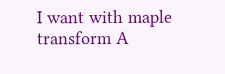I want with maple transform A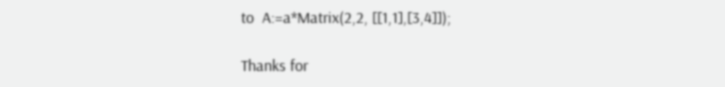to  A:=a*Matrix(2,2, [[1,1],[3,4]]);

Thanks for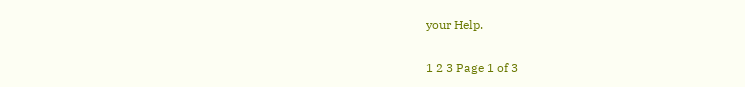your Help.


1 2 3 Page 1 of 3